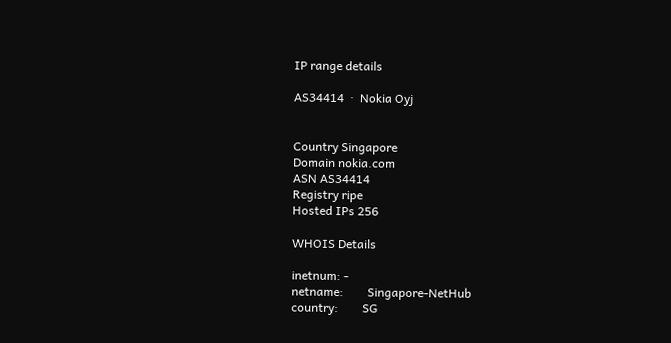IP range details

AS34414  ·  Nokia Oyj


Country Singapore
Domain nokia.com
ASN AS34414
Registry ripe
Hosted IPs 256

WHOIS Details

inetnum: -
netname:        Singapore-NetHub
country:        SG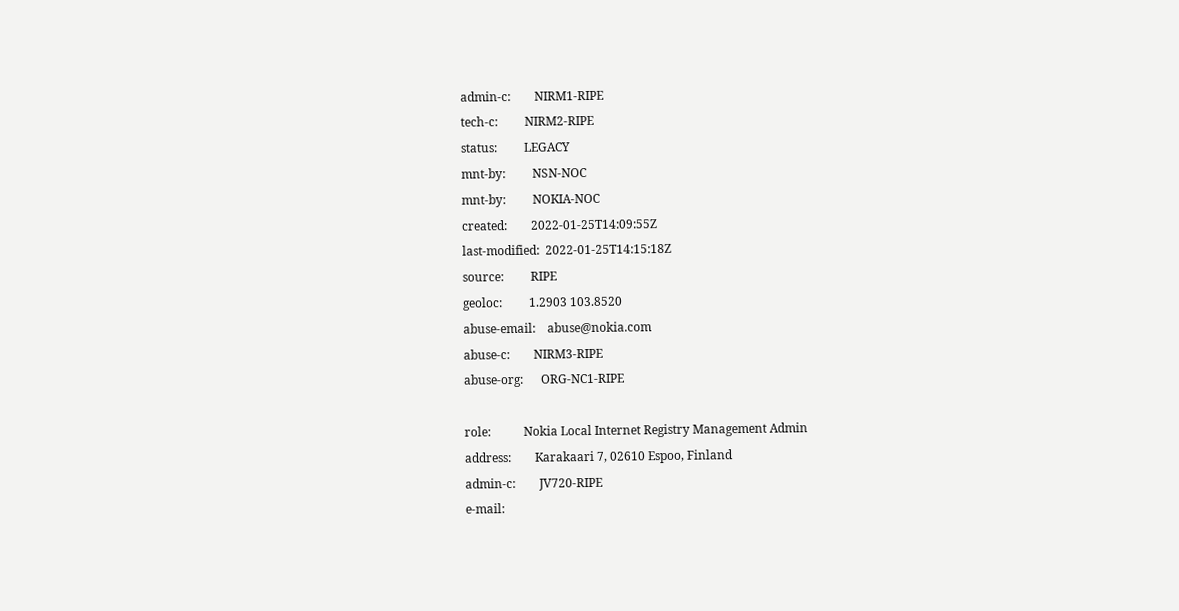admin-c:        NIRM1-RIPE
tech-c:         NIRM2-RIPE
status:         LEGACY
mnt-by:         NSN-NOC
mnt-by:         NOKIA-NOC
created:        2022-01-25T14:09:55Z
last-modified:  2022-01-25T14:15:18Z
source:         RIPE
geoloc:         1.2903 103.8520
abuse-email:    abuse@nokia.com
abuse-c:        NIRM3-RIPE
abuse-org:      ORG-NC1-RIPE

role:           Nokia Local Internet Registry Management Admin
address:        Karakaari 7, 02610 Espoo, Finland
admin-c:        JV720-RIPE
e-mail: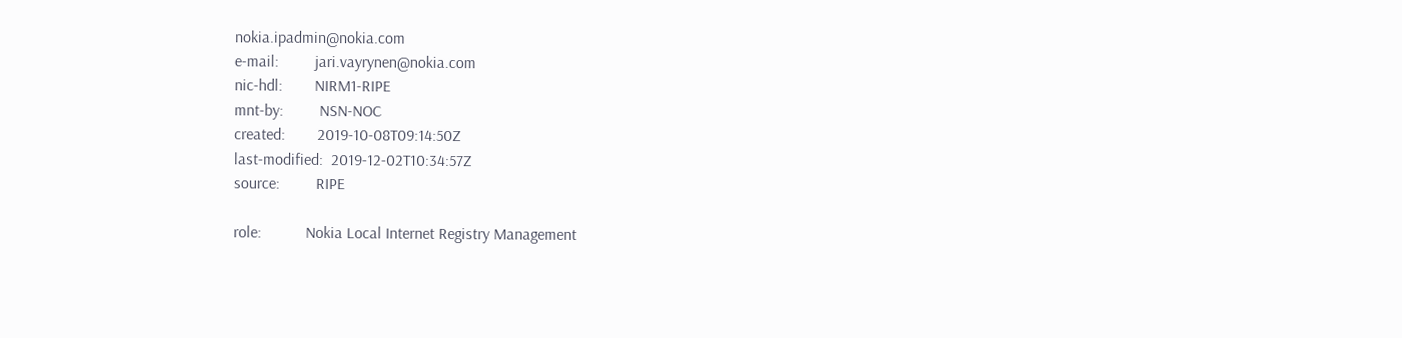nokia.ipadmin@nokia.com
e-mail:         jari.vayrynen@nokia.com
nic-hdl:        NIRM1-RIPE
mnt-by:         NSN-NOC
created:        2019-10-08T09:14:50Z
last-modified:  2019-12-02T10:34:57Z
source:         RIPE

role:           Nokia Local Internet Registry Management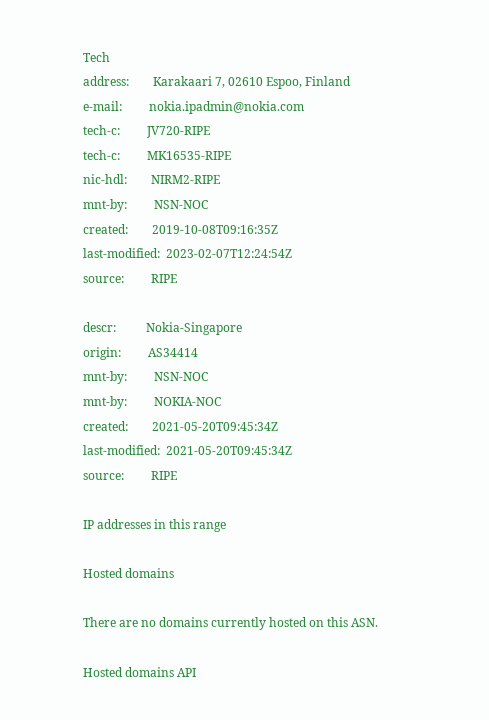Tech
address:        Karakaari 7, 02610 Espoo, Finland
e-mail:         nokia.ipadmin@nokia.com
tech-c:         JV720-RIPE
tech-c:         MK16535-RIPE
nic-hdl:        NIRM2-RIPE
mnt-by:         NSN-NOC
created:        2019-10-08T09:16:35Z
last-modified:  2023-02-07T12:24:54Z
source:         RIPE

descr:          Nokia-Singapore
origin:         AS34414
mnt-by:         NSN-NOC
mnt-by:         NOKIA-NOC
created:        2021-05-20T09:45:34Z
last-modified:  2021-05-20T09:45:34Z
source:         RIPE

IP addresses in this range

Hosted domains

There are no domains currently hosted on this ASN.

Hosted domains API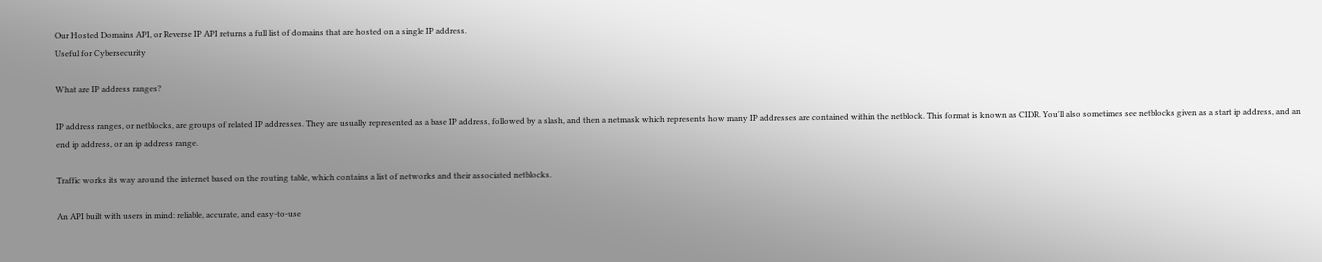Our Hosted Domains API, or Reverse IP API returns a full list of domains that are hosted on a single IP address.
Useful for Cybersecurity

What are IP address ranges?

IP address ranges, or netblocks, are groups of related IP addresses. They are usually represented as a base IP address, followed by a slash, and then a netmask which represents how many IP addresses are contained within the netblock. This format is known as CIDR. You'll also sometimes see netblocks given as a start ip address, and an end ip address, or an ip address range.

Traffic works its way around the internet based on the routing table, which contains a list of networks and their associated netblocks.

An API built with users in mind: reliable, accurate, and easy-to-use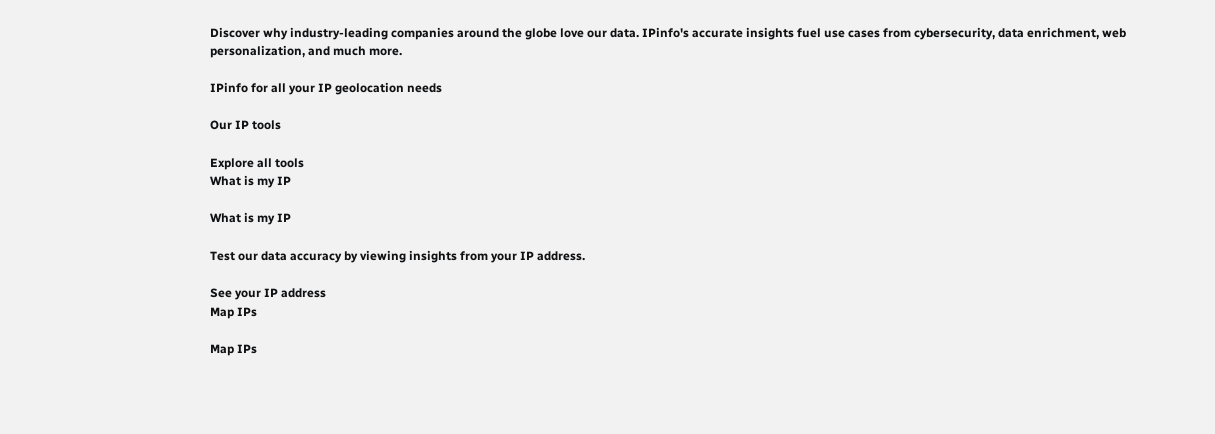Discover why industry-leading companies around the globe love our data. IPinfo's accurate insights fuel use cases from cybersecurity, data enrichment, web personalization, and much more.

IPinfo for all your IP geolocation needs

Our IP tools

Explore all tools
What is my IP

What is my IP

Test our data accuracy by viewing insights from your IP address.

See your IP address
Map IPs

Map IPs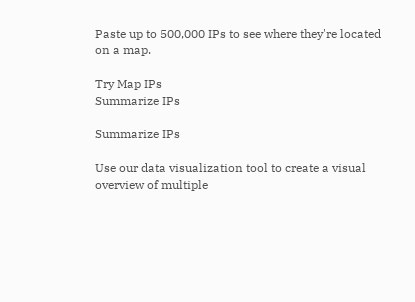Paste up to 500,000 IPs to see where they're located on a map.

Try Map IPs
Summarize IPs

Summarize IPs

Use our data visualization tool to create a visual overview of multiple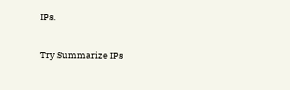IPs.

Try Summarize IPs